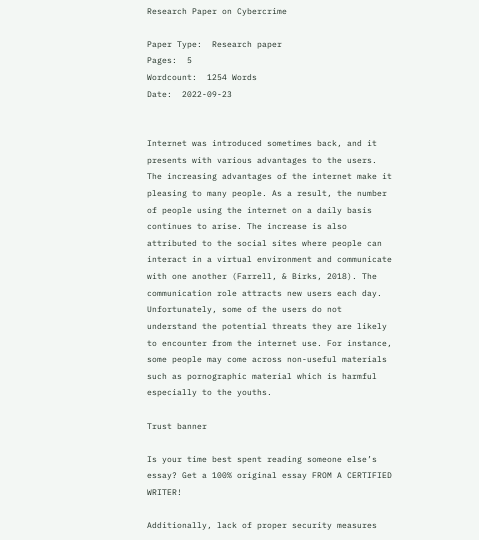Research Paper on Cybercrime

Paper Type:  Research paper
Pages:  5
Wordcount:  1254 Words
Date:  2022-09-23


Internet was introduced sometimes back, and it presents with various advantages to the users. The increasing advantages of the internet make it pleasing to many people. As a result, the number of people using the internet on a daily basis continues to arise. The increase is also attributed to the social sites where people can interact in a virtual environment and communicate with one another (Farrell, & Birks, 2018). The communication role attracts new users each day. Unfortunately, some of the users do not understand the potential threats they are likely to encounter from the internet use. For instance, some people may come across non-useful materials such as pornographic material which is harmful especially to the youths.

Trust banner

Is your time best spent reading someone else’s essay? Get a 100% original essay FROM A CERTIFIED WRITER!

Additionally, lack of proper security measures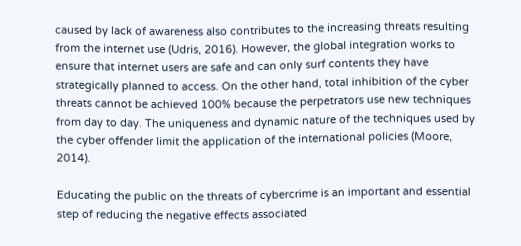caused by lack of awareness also contributes to the increasing threats resulting from the internet use (Udris, 2016). However, the global integration works to ensure that internet users are safe and can only surf contents they have strategically planned to access. On the other hand, total inhibition of the cyber threats cannot be achieved 100% because the perpetrators use new techniques from day to day. The uniqueness and dynamic nature of the techniques used by the cyber offender limit the application of the international policies (Moore, 2014).

Educating the public on the threats of cybercrime is an important and essential step of reducing the negative effects associated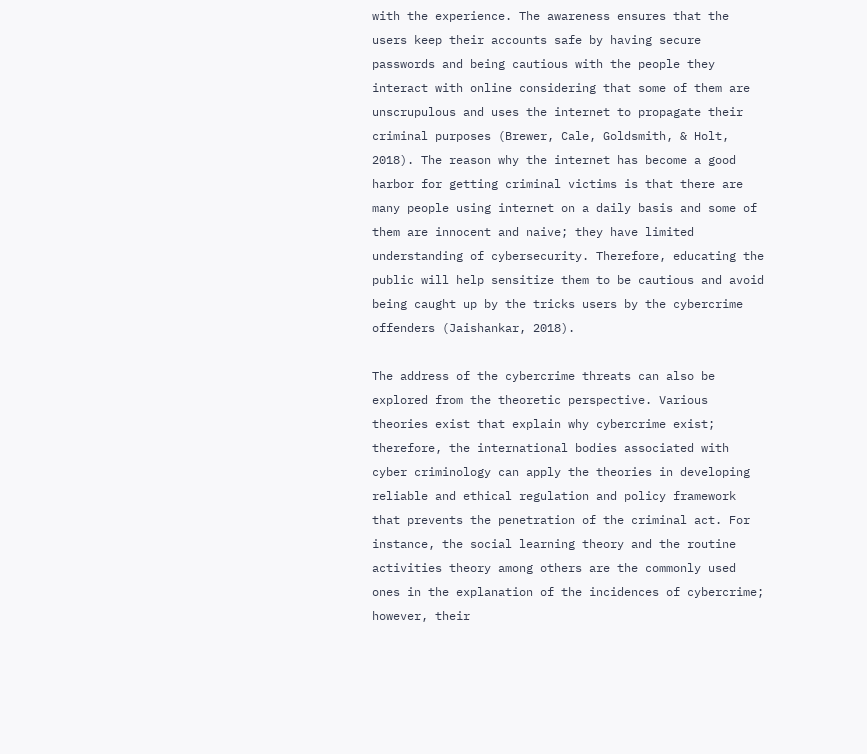with the experience. The awareness ensures that the users keep their accounts safe by having secure passwords and being cautious with the people they interact with online considering that some of them are unscrupulous and uses the internet to propagate their criminal purposes (Brewer, Cale, Goldsmith, & Holt, 2018). The reason why the internet has become a good harbor for getting criminal victims is that there are many people using internet on a daily basis and some of them are innocent and naive; they have limited understanding of cybersecurity. Therefore, educating the public will help sensitize them to be cautious and avoid being caught up by the tricks users by the cybercrime offenders (Jaishankar, 2018).

The address of the cybercrime threats can also be explored from the theoretic perspective. Various theories exist that explain why cybercrime exist; therefore, the international bodies associated with cyber criminology can apply the theories in developing reliable and ethical regulation and policy framework that prevents the penetration of the criminal act. For instance, the social learning theory and the routine activities theory among others are the commonly used ones in the explanation of the incidences of cybercrime; however, their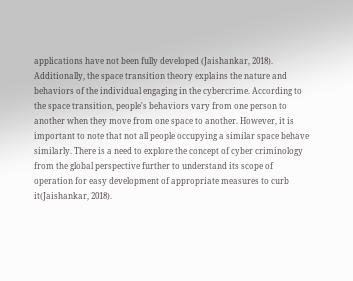applications have not been fully developed (Jaishankar, 2018). Additionally, the space transition theory explains the nature and behaviors of the individual engaging in the cybercrime. According to the space transition, people's behaviors vary from one person to another when they move from one space to another. However, it is important to note that not all people occupying a similar space behave similarly. There is a need to explore the concept of cyber criminology from the global perspective further to understand its scope of operation for easy development of appropriate measures to curb it(Jaishankar, 2018).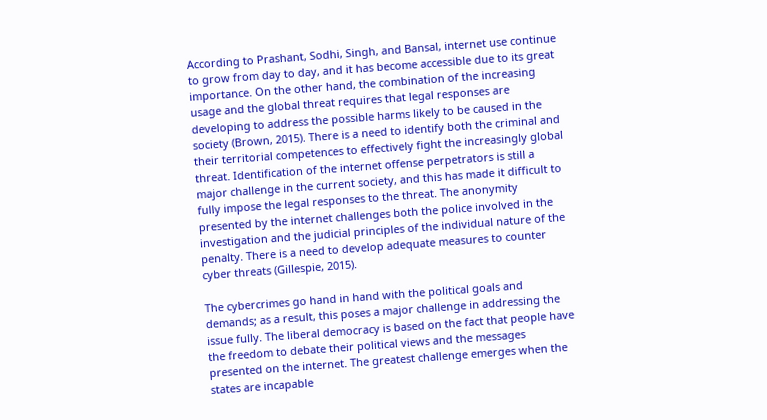According to Prashant, Sodhi, Singh, and Bansal, internet use continue to grow from day to day, and it has become accessible due to its great importance. On the other hand, the combination of the increasing usage and the global threat requires that legal responses are developing to address the possible harms likely to be caused in the society (Brown, 2015). There is a need to identify both the criminal and their territorial competences to effectively fight the increasingly global threat. Identification of the internet offense perpetrators is still a major challenge in the current society, and this has made it difficult to fully impose the legal responses to the threat. The anonymity presented by the internet challenges both the police involved in the investigation and the judicial principles of the individual nature of the penalty. There is a need to develop adequate measures to counter cyber threats (Gillespie, 2015).

The cybercrimes go hand in hand with the political goals and demands; as a result, this poses a major challenge in addressing the issue fully. The liberal democracy is based on the fact that people have the freedom to debate their political views and the messages presented on the internet. The greatest challenge emerges when the states are incapable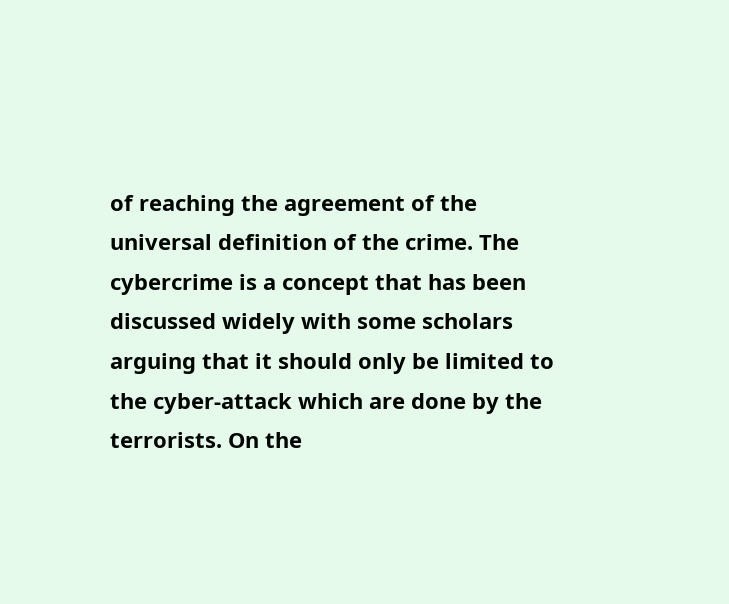of reaching the agreement of the universal definition of the crime. The cybercrime is a concept that has been discussed widely with some scholars arguing that it should only be limited to the cyber-attack which are done by the terrorists. On the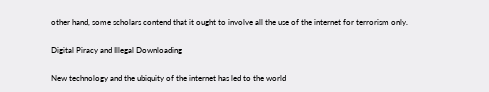other hand, some scholars contend that it ought to involve all the use of the internet for terrorism only.

Digital Piracy and Illegal Downloading

New technology and the ubiquity of the internet has led to the world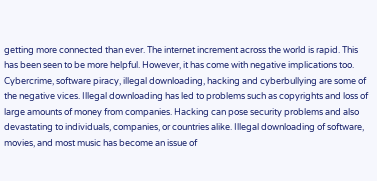getting more connected than ever. The internet increment across the world is rapid. This has been seen to be more helpful. However, it has come with negative implications too. Cybercrime, software piracy, illegal downloading, hacking and cyberbullying are some of the negative vices. Illegal downloading has led to problems such as copyrights and loss of large amounts of money from companies. Hacking can pose security problems and also devastating to individuals, companies, or countries alike. Illegal downloading of software, movies, and most music has become an issue of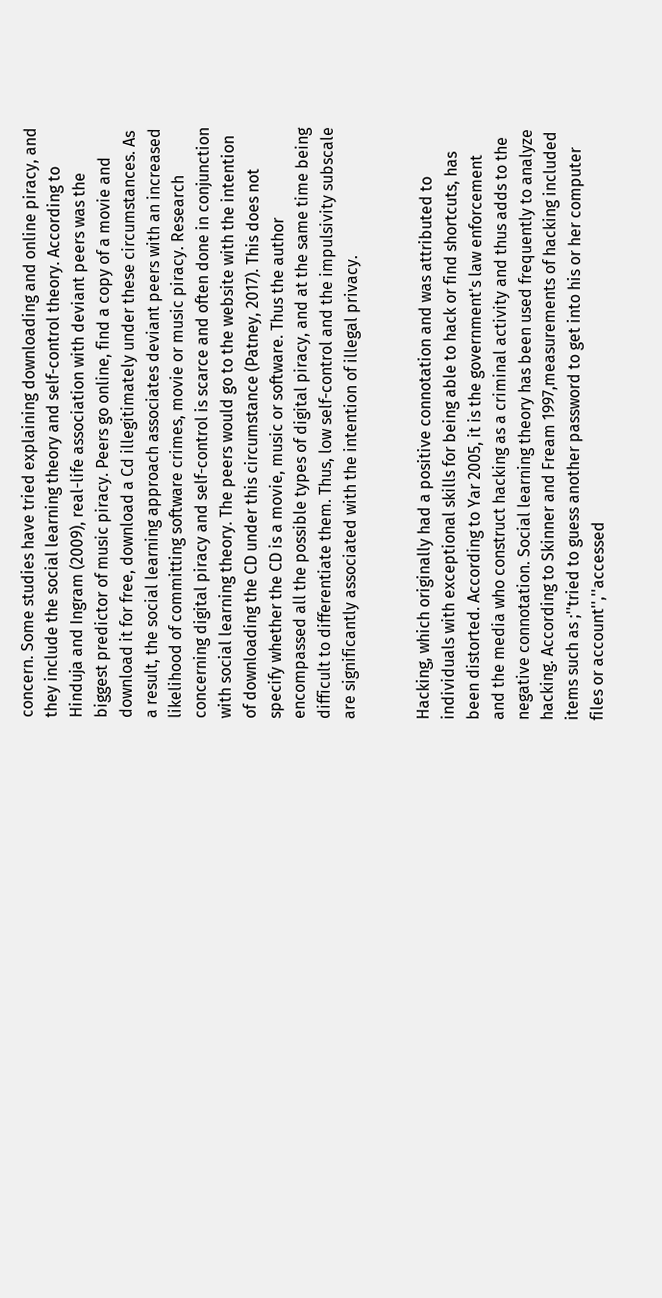concern. Some studies have tried explaining downloading and online piracy, and they include the social learning theory and self-control theory. According to Hinduja and Ingram (2009), real-life association with deviant peers was the biggest predictor of music piracy. Peers go online, find a copy of a movie and download it for free, download a Cd illegitimately under these circumstances. As a result, the social learning approach associates deviant peers with an increased likelihood of committing software crimes, movie or music piracy. Research concerning digital piracy and self-control is scarce and often done in conjunction with social learning theory. The peers would go to the website with the intention of downloading the CD under this circumstance (Patney, 2017). This does not specify whether the CD is a movie, music or software. Thus the author encompassed all the possible types of digital piracy, and at the same time being difficult to differentiate them. Thus, low self-control and the impulsivity subscale are significantly associated with the intention of illegal privacy.


Hacking, which originally had a positive connotation and was attributed to individuals with exceptional skills for being able to hack or find shortcuts, has been distorted. According to Yar 2005, it is the government's law enforcement and the media who construct hacking as a criminal activity and thus adds to the negative connotation. Social learning theory has been used frequently to analyze hacking. According to Skinner and Fream 1997,measurements of hacking included items such as ;''tried to guess another password to get into his or her computer files or account'',''accessed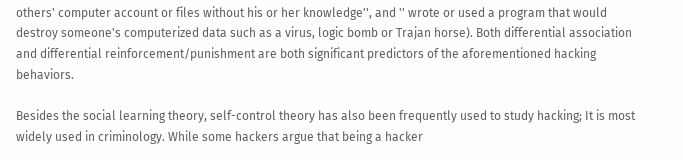others' computer account or files without his or her knowledge'', and '' wrote or used a program that would destroy someone's computerized data such as a virus, logic bomb or Trajan horse). Both differential association and differential reinforcement/punishment are both significant predictors of the aforementioned hacking behaviors.

Besides the social learning theory, self-control theory has also been frequently used to study hacking; It is most widely used in criminology. While some hackers argue that being a hacker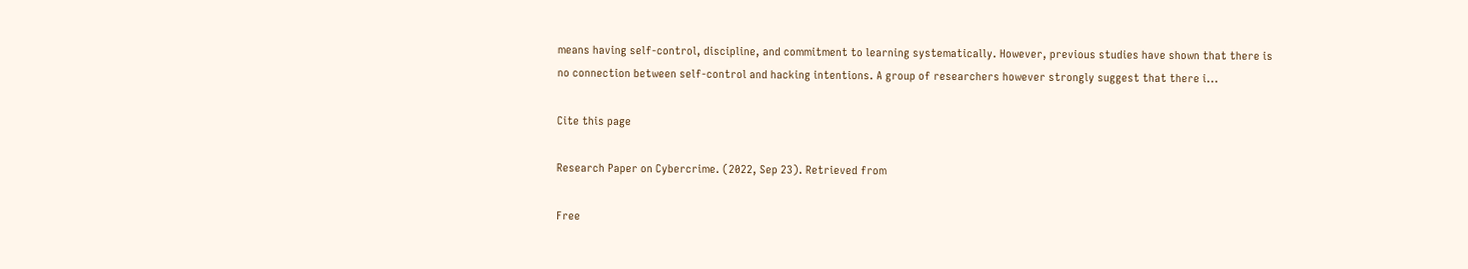means having self-control, discipline, and commitment to learning systematically. However, previous studies have shown that there is no connection between self-control and hacking intentions. A group of researchers however strongly suggest that there i...

Cite this page

Research Paper on Cybercrime. (2022, Sep 23). Retrieved from

Free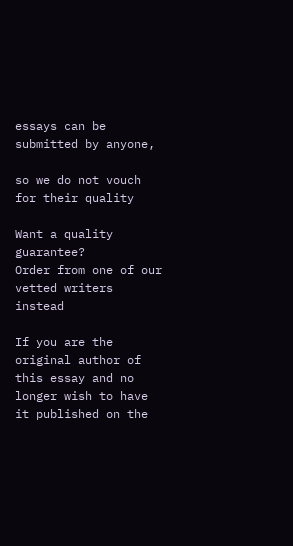essays can be submitted by anyone,

so we do not vouch for their quality

Want a quality guarantee?
Order from one of our vetted writers instead

If you are the original author of this essay and no longer wish to have it published on the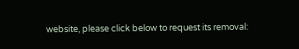website, please click below to request its removal: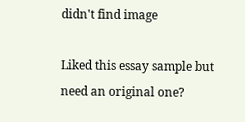didn't find image

Liked this essay sample but need an original one?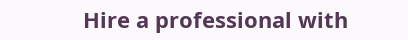Hire a professional with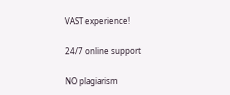VAST experience!

24/7 online support

NO plagiarism